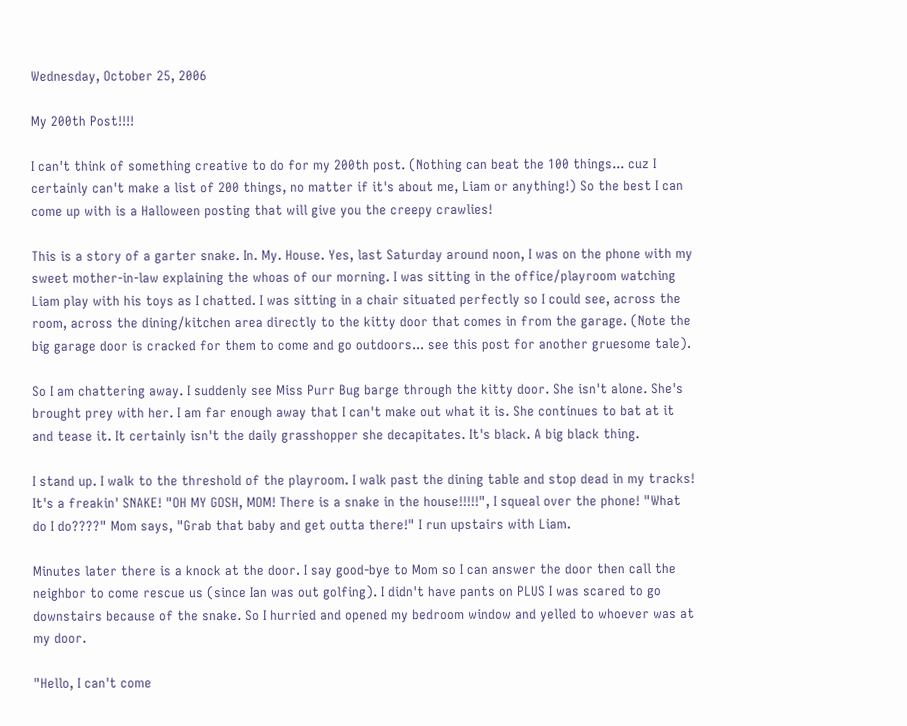Wednesday, October 25, 2006

My 200th Post!!!!

I can't think of something creative to do for my 200th post. (Nothing can beat the 100 things... cuz I certainly can't make a list of 200 things, no matter if it's about me, Liam or anything!) So the best I can come up with is a Halloween posting that will give you the creepy crawlies!

This is a story of a garter snake. In. My. House. Yes, last Saturday around noon, I was on the phone with my sweet mother-in-law explaining the whoas of our morning. I was sitting in the office/playroom watching Liam play with his toys as I chatted. I was sitting in a chair situated perfectly so I could see, across the room, across the dining/kitchen area directly to the kitty door that comes in from the garage. (Note the big garage door is cracked for them to come and go outdoors... see this post for another gruesome tale).

So I am chattering away. I suddenly see Miss Purr Bug barge through the kitty door. She isn't alone. She's brought prey with her. I am far enough away that I can't make out what it is. She continues to bat at it and tease it. It certainly isn't the daily grasshopper she decapitates. It's black. A big black thing.

I stand up. I walk to the threshold of the playroom. I walk past the dining table and stop dead in my tracks! It's a freakin' SNAKE! "OH MY GOSH, MOM! There is a snake in the house!!!!!", I squeal over the phone! "What do I do????" Mom says, "Grab that baby and get outta there!" I run upstairs with Liam.

Minutes later there is a knock at the door. I say good-bye to Mom so I can answer the door then call the neighbor to come rescue us (since Ian was out golfing). I didn't have pants on PLUS I was scared to go downstairs because of the snake. So I hurried and opened my bedroom window and yelled to whoever was at my door.

"Hello, I can't come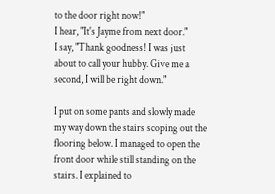to the door right now!"
I hear, "It's Jayme from next door."
I say, "Thank goodness! I was just about to call your hubby. Give me a second, I will be right down."

I put on some pants and slowly made my way down the stairs scoping out the flooring below. I managed to open the front door while still standing on the stairs. I explained to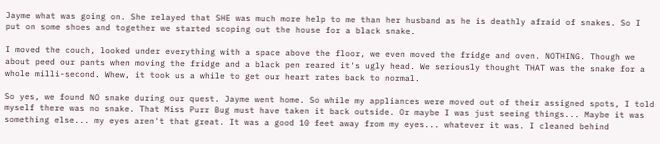Jayme what was going on. She relayed that SHE was much more help to me than her husband as he is deathly afraid of snakes. So I put on some shoes and together we started scoping out the house for a black snake.

I moved the couch, looked under everything with a space above the floor, we even moved the fridge and oven. NOTHING. Though we about peed our pants when moving the fridge and a black pen reared it's ugly head. We seriously thought THAT was the snake for a whole milli-second. Whew, it took us a while to get our heart rates back to normal.

So yes, we found NO snake during our quest. Jayme went home. So while my appliances were moved out of their assigned spots, I told myself there was no snake. That Miss Purr Bug must have taken it back outside. Or maybe I was just seeing things... Maybe it was something else... my eyes aren't that great. It was a good 10 feet away from my eyes... whatever it was. I cleaned behind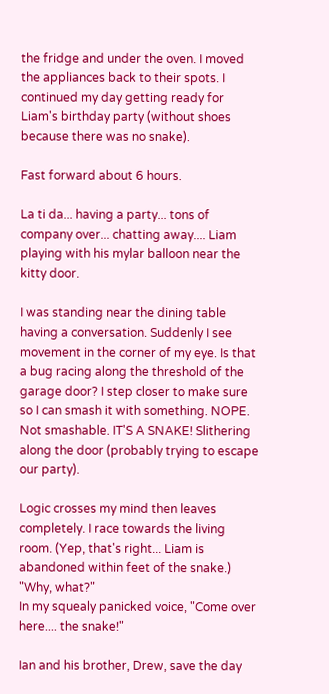the fridge and under the oven. I moved the appliances back to their spots. I continued my day getting ready for Liam's birthday party (without shoes because there was no snake).

Fast forward about 6 hours.

La ti da... having a party... tons of company over... chatting away.... Liam playing with his mylar balloon near the kitty door.

I was standing near the dining table having a conversation. Suddenly I see movement in the corner of my eye. Is that a bug racing along the threshold of the garage door? I step closer to make sure so I can smash it with something. NOPE. Not smashable. IT'S A SNAKE! Slithering along the door (probably trying to escape our party).

Logic crosses my mind then leaves completely. I race towards the living room. (Yep, that's right... Liam is abandoned within feet of the snake.)
"Why, what?"
In my squealy panicked voice, "Come over here.... the snake!"

Ian and his brother, Drew, save the day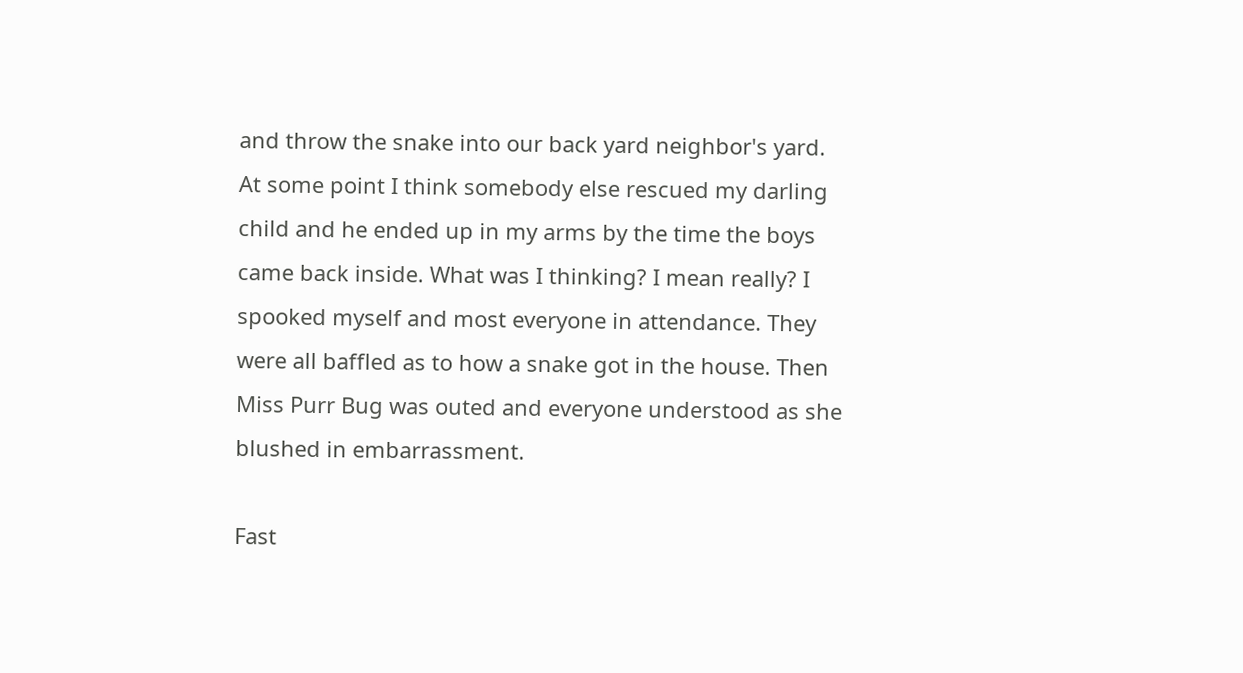and throw the snake into our back yard neighbor's yard. At some point I think somebody else rescued my darling child and he ended up in my arms by the time the boys came back inside. What was I thinking? I mean really? I spooked myself and most everyone in attendance. They were all baffled as to how a snake got in the house. Then Miss Purr Bug was outed and everyone understood as she blushed in embarrassment.

Fast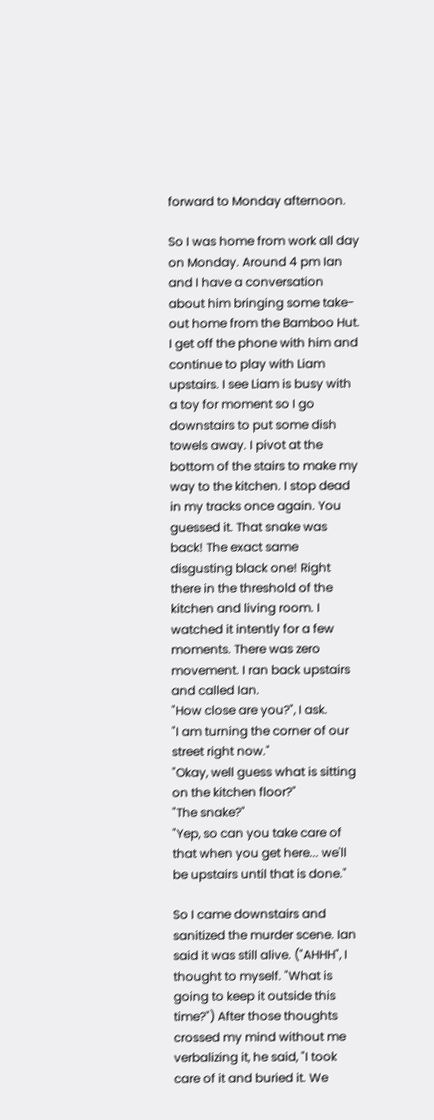forward to Monday afternoon.

So I was home from work all day on Monday. Around 4 pm Ian and I have a conversation about him bringing some take-out home from the Bamboo Hut. I get off the phone with him and continue to play with Liam upstairs. I see Liam is busy with a toy for moment so I go downstairs to put some dish towels away. I pivot at the bottom of the stairs to make my way to the kitchen. I stop dead in my tracks once again. You guessed it. That snake was back! The exact same disgusting black one! Right there in the threshold of the kitchen and living room. I watched it intently for a few moments. There was zero movement. I ran back upstairs and called Ian.
"How close are you?", I ask.
"I am turning the corner of our street right now."
"Okay, well guess what is sitting on the kitchen floor?"
"The snake?"
"Yep, so can you take care of that when you get here... we'll be upstairs until that is done."

So I came downstairs and sanitized the murder scene. Ian said it was still alive. ("AHHH", I thought to myself. "What is going to keep it outside this time?") After those thoughts crossed my mind without me verbalizing it, he said, "I took care of it and buried it. We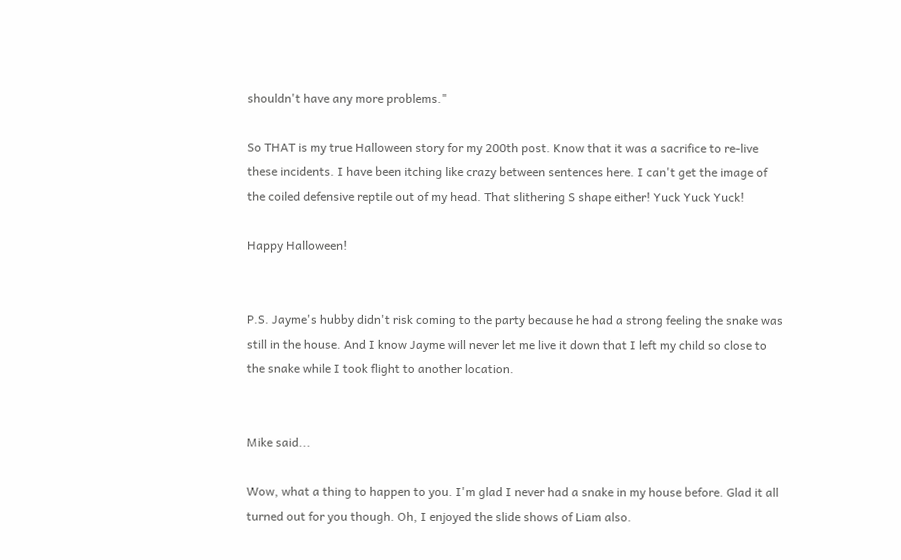shouldn't have any more problems."

So THAT is my true Halloween story for my 200th post. Know that it was a sacrifice to re-live these incidents. I have been itching like crazy between sentences here. I can't get the image of the coiled defensive reptile out of my head. That slithering S shape either! Yuck Yuck Yuck!

Happy Halloween!


P.S. Jayme's hubby didn't risk coming to the party because he had a strong feeling the snake was still in the house. And I know Jayme will never let me live it down that I left my child so close to the snake while I took flight to another location.


Mike said...

Wow, what a thing to happen to you. I'm glad I never had a snake in my house before. Glad it all turned out for you though. Oh, I enjoyed the slide shows of Liam also.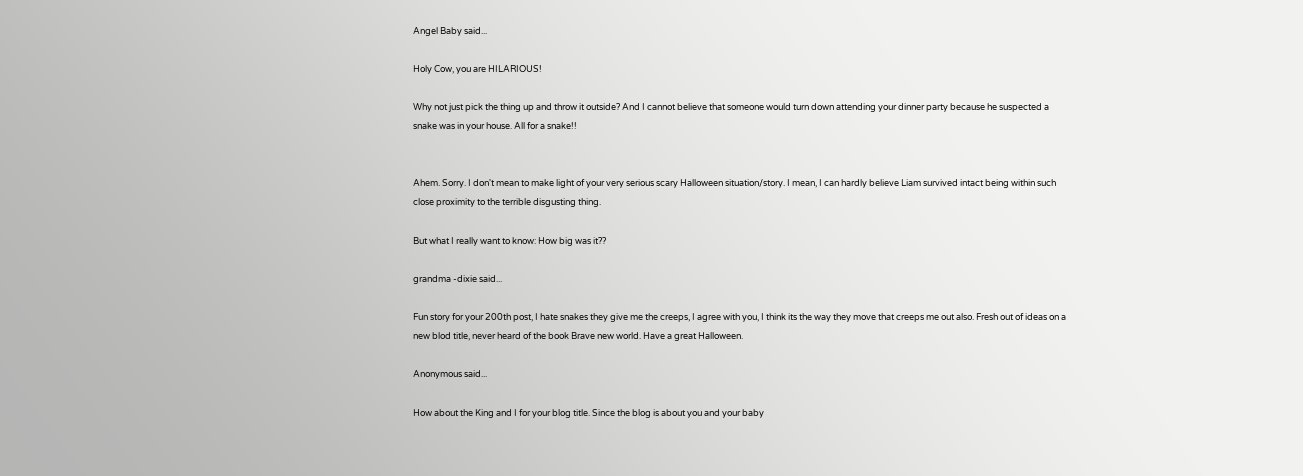Angel Baby said...

Holy Cow, you are HILARIOUS!

Why not just pick the thing up and throw it outside? And I cannot believe that someone would turn down attending your dinner party because he suspected a snake was in your house. All for a snake!!


Ahem. Sorry. I don't mean to make light of your very serious scary Halloween situation/story. I mean, I can hardly believe Liam survived intact being within such close proximity to the terrible disgusting thing.

But what I really want to know: How big was it??

grandma -dixie said...

Fun story for your 200th post, I hate snakes they give me the creeps, I agree with you, I think its the way they move that creeps me out also. Fresh out of ideas on a new blod title, never heard of the book Brave new world. Have a great Halloween.

Anonymous said...

How about the King and I for your blog title. Since the blog is about you and your baby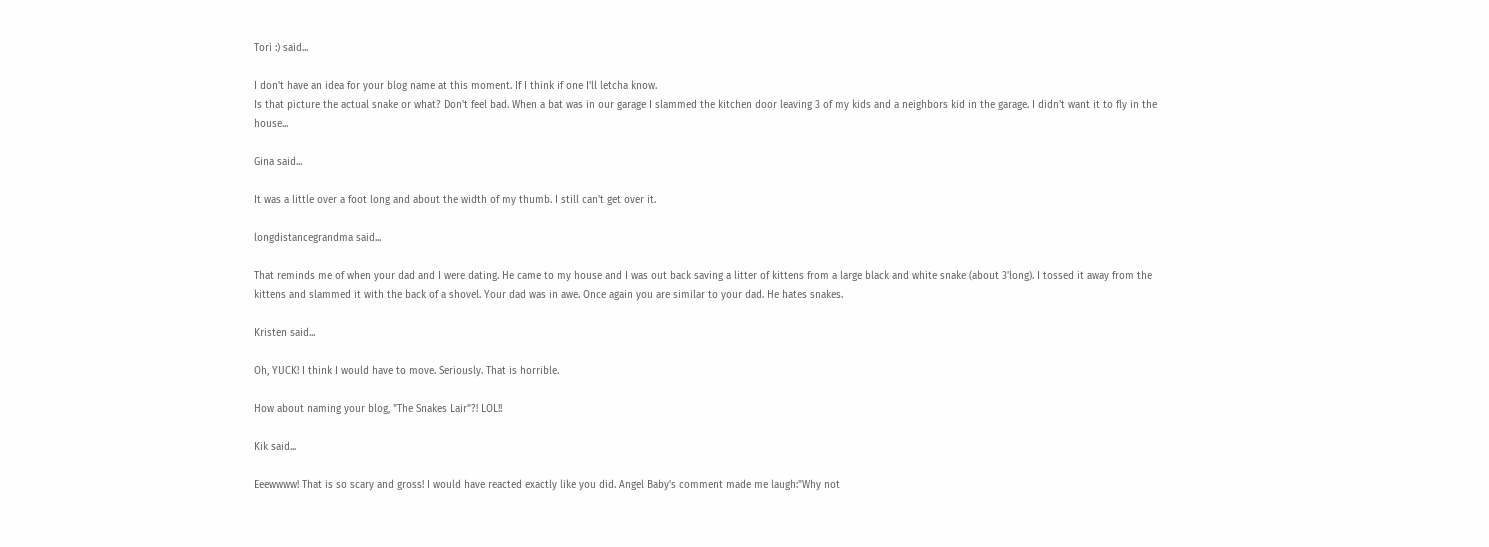Tori :) said...

I don't have an idea for your blog name at this moment. If I think if one I'll letcha know.
Is that picture the actual snake or what? Don't feel bad. When a bat was in our garage I slammed the kitchen door leaving 3 of my kids and a neighbors kid in the garage. I didn't want it to fly in the house...

Gina said...

It was a little over a foot long and about the width of my thumb. I still can't get over it.

longdistancegrandma said...

That reminds me of when your dad and I were dating. He came to my house and I was out back saving a litter of kittens from a large black and white snake (about 3'long). I tossed it away from the kittens and slammed it with the back of a shovel. Your dad was in awe. Once again you are similar to your dad. He hates snakes.

Kristen said...

Oh, YUCK! I think I would have to move. Seriously. That is horrible.

How about naming your blog, "The Snakes Lair"?! LOL!!

Kik said...

Eeewwww! That is so scary and gross! I would have reacted exactly like you did. Angel Baby's comment made me laugh:"Why not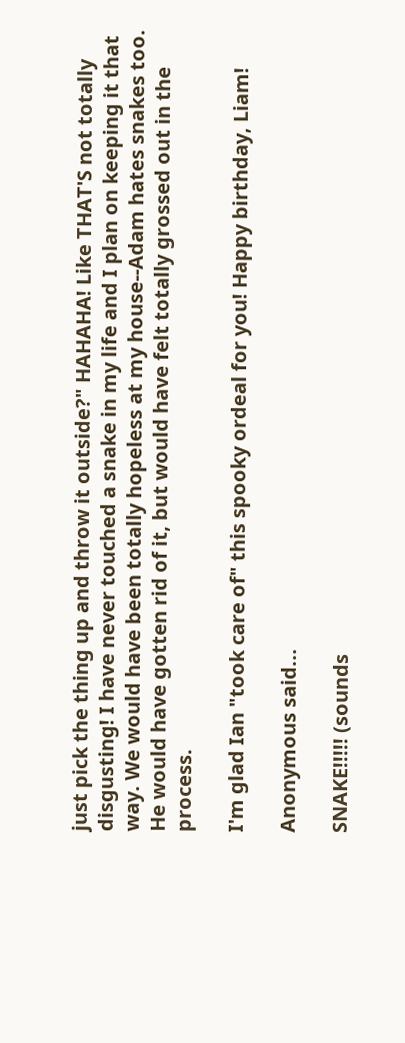just pick the thing up and throw it outside?" HAHAHA! Like THAT'S not totally disgusting! I have never touched a snake in my life and I plan on keeping it that way. We would have been totally hopeless at my house--Adam hates snakes too. He would have gotten rid of it, but would have felt totally grossed out in the process.

I'm glad Ian "took care of" this spooky ordeal for you! Happy birthday, Liam!

Anonymous said...

SNAKE!!!!! (sounds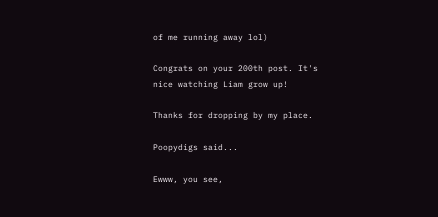of me running away lol)

Congrats on your 200th post. It's nice watching Liam grow up!

Thanks for dropping by my place.

Poopydigs said...

Ewww, you see,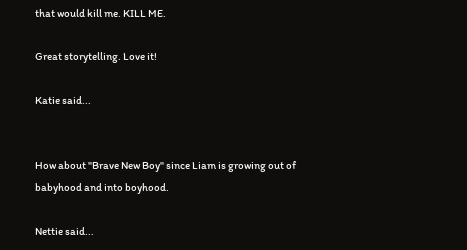that would kill me. KILL ME.

Great storytelling. Love it!

Katie said...


How about "Brave New Boy" since Liam is growing out of babyhood and into boyhood.

Nettie said...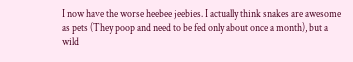I now have the worse heebee jeebies. I actually think snakes are awesome as pets (They poop and need to be fed only about once a month), but a wild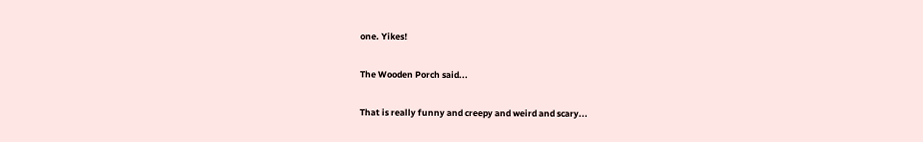one. Yikes!

The Wooden Porch said...

That is really funny and creepy and weird and scary...